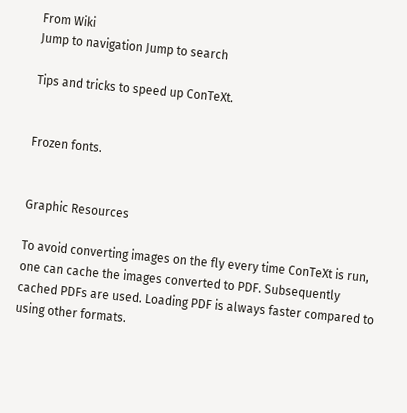From Wiki
Jump to navigation Jump to search

Tips and tricks to speed up ConTeXt.


Frozen fonts.


Graphic Resources

To avoid converting images on the fly every time ConTeXt is run, one can cache the images converted to PDF. Subsequently cached PDFs are used. Loading PDF is always faster compared to using other formats.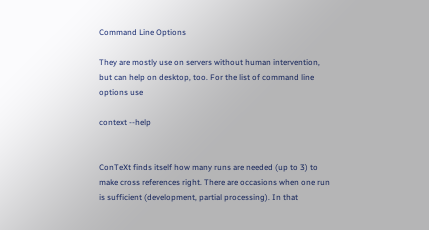Command Line Options

They are mostly use on servers without human intervention, but can help on desktop, too. For the list of command line options use

context --help


ConTeXt finds itself how many runs are needed (up to 3) to make cross references right. There are occasions when one run is sufficient (development, partial processing). In that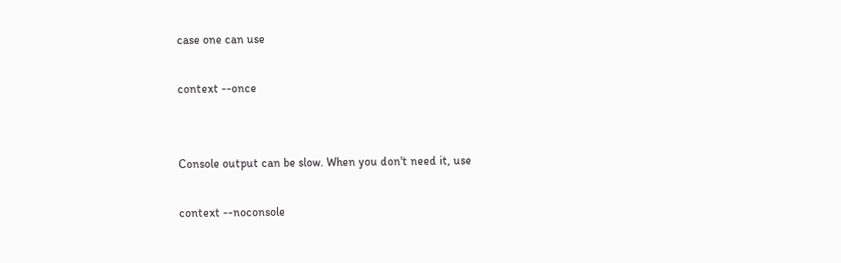case one can use

context --once


Console output can be slow. When you don't need it, use

context --noconsole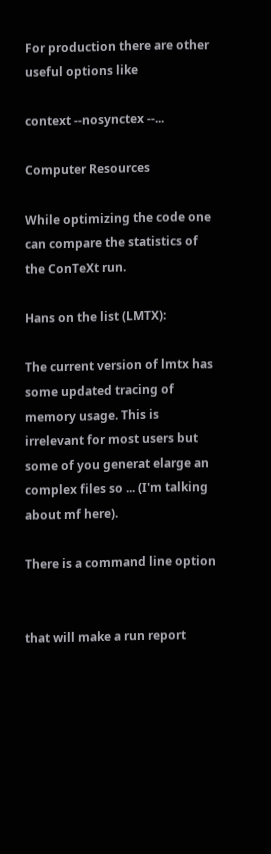For production there are other useful options like

context --nosynctex --...

Computer Resources

While optimizing the code one can compare the statistics of the ConTeXt run.

Hans on the list (LMTX):

The current version of lmtx has some updated tracing of memory usage. This is irrelevant for most users but some of you generat elarge an complex files so ... (I'm talking about mf here).

There is a command line option


that will make a run report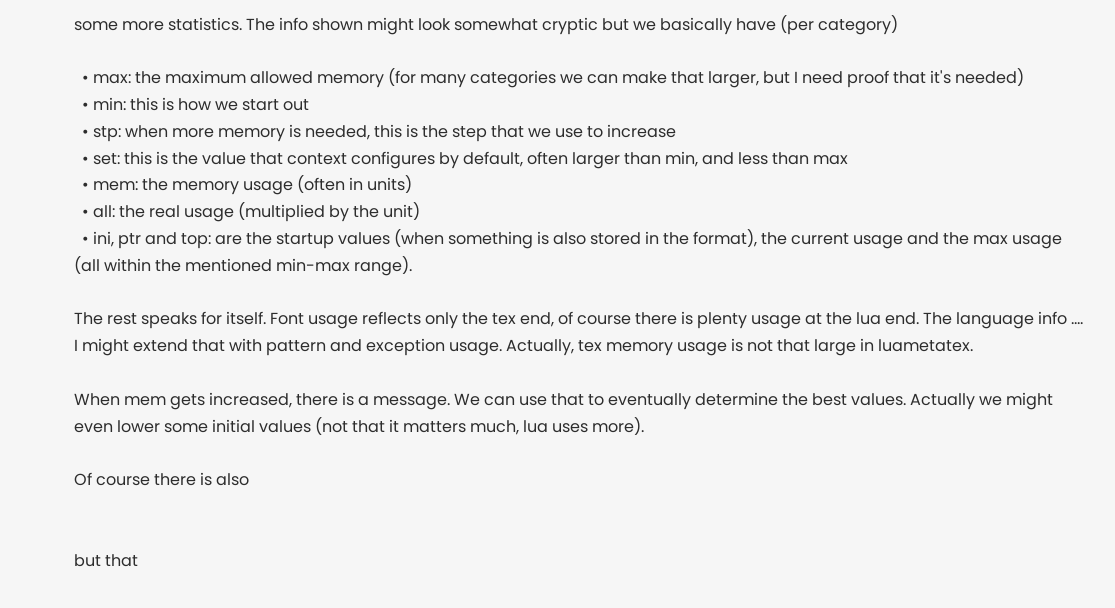some more statistics. The info shown might look somewhat cryptic but we basically have (per category)

  • max: the maximum allowed memory (for many categories we can make that larger, but I need proof that it's needed)
  • min: this is how we start out
  • stp: when more memory is needed, this is the step that we use to increase
  • set: this is the value that context configures by default, often larger than min, and less than max
  • mem: the memory usage (often in units)
  • all: the real usage (multiplied by the unit)
  • ini, ptr and top: are the startup values (when something is also stored in the format), the current usage and the max usage (all within the mentioned min-max range).

The rest speaks for itself. Font usage reflects only the tex end, of course there is plenty usage at the lua end. The language info .... I might extend that with pattern and exception usage. Actually, tex memory usage is not that large in luametatex.

When mem gets increased, there is a message. We can use that to eventually determine the best values. Actually we might even lower some initial values (not that it matters much, lua uses more).

Of course there is also


but that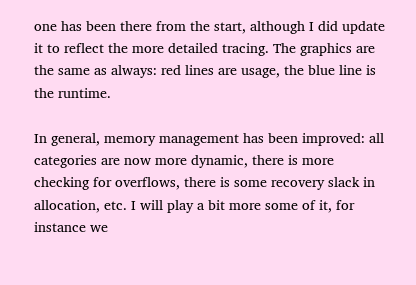one has been there from the start, although I did update it to reflect the more detailed tracing. The graphics are the same as always: red lines are usage, the blue line is the runtime.

In general, memory management has been improved: all categories are now more dynamic, there is more checking for overflows, there is some recovery slack in allocation, etc. I will play a bit more some of it, for instance we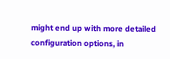might end up with more detailed configuration options, in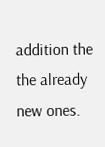addition the the already new ones.